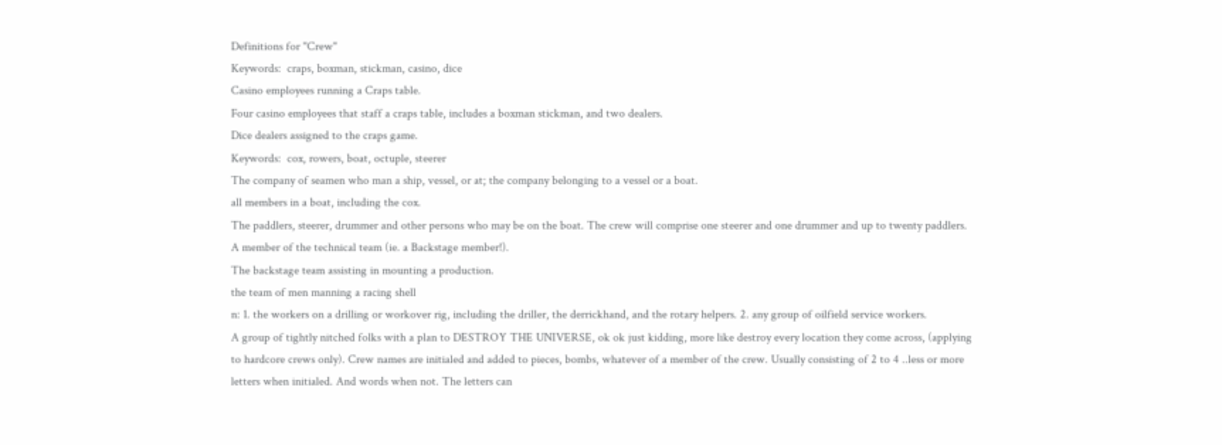Definitions for "Crew"
Keywords:  craps, boxman, stickman, casino, dice
Casino employees running a Craps table.
Four casino employees that staff a craps table, includes a boxman stickman, and two dealers.
Dice dealers assigned to the craps game.
Keywords:  cox, rowers, boat, octuple, steerer
The company of seamen who man a ship, vessel, or at; the company belonging to a vessel or a boat.
all members in a boat, including the cox.
The paddlers, steerer, drummer and other persons who may be on the boat. The crew will comprise one steerer and one drummer and up to twenty paddlers.
A member of the technical team (ie. a Backstage member!).
The backstage team assisting in mounting a production.
the team of men manning a racing shell
n: 1. the workers on a drilling or workover rig, including the driller, the derrickhand, and the rotary helpers. 2. any group of oilfield service workers.
A group of tightly nitched folks with a plan to DESTROY THE UNIVERSE, ok ok just kidding, more like destroy every location they come across, (applying to hardcore crews only). Crew names are initialed and added to pieces, bombs, whatever of a member of the crew. Usually consisting of 2 to 4 ..less or more letters when initialed. And words when not. The letters can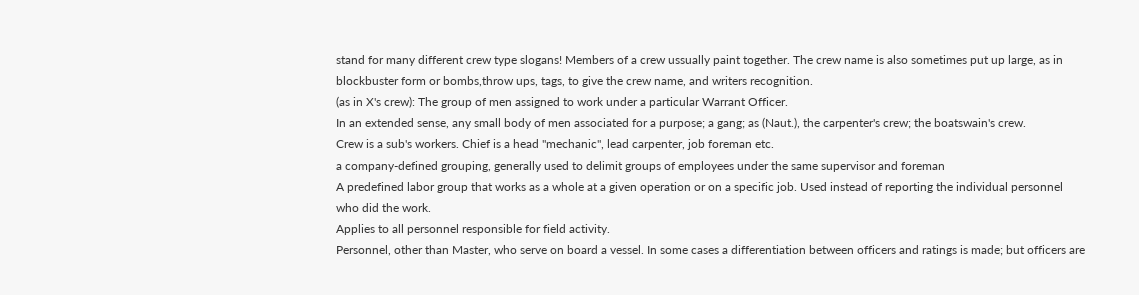stand for many different crew type slogans! Members of a crew ussually paint together. The crew name is also sometimes put up large, as in blockbuster form or bombs,throw ups, tags, to give the crew name, and writers recognition.
(as in X's crew): The group of men assigned to work under a particular Warrant Officer.
In an extended sense, any small body of men associated for a purpose; a gang; as (Naut.), the carpenter's crew; the boatswain's crew.
Crew is a sub's workers. Chief is a head "mechanic", lead carpenter, job foreman etc.
a company-defined grouping, generally used to delimit groups of employees under the same supervisor and foreman
A predefined labor group that works as a whole at a given operation or on a specific job. Used instead of reporting the individual personnel who did the work.
Applies to all personnel responsible for field activity.
Personnel, other than Master, who serve on board a vessel. In some cases a differentiation between officers and ratings is made; but officers are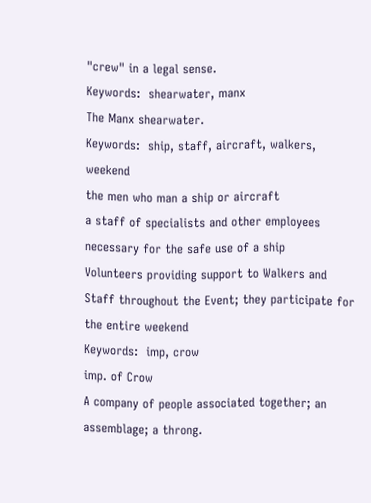"crew" in a legal sense.
Keywords:  shearwater, manx
The Manx shearwater.
Keywords:  ship, staff, aircraft, walkers, weekend
the men who man a ship or aircraft
a staff of specialists and other employees necessary for the safe use of a ship
Volunteers providing support to Walkers and Staff throughout the Event; they participate for the entire weekend
Keywords:  imp, crow
imp. of Crow
A company of people associated together; an assemblage; a throng.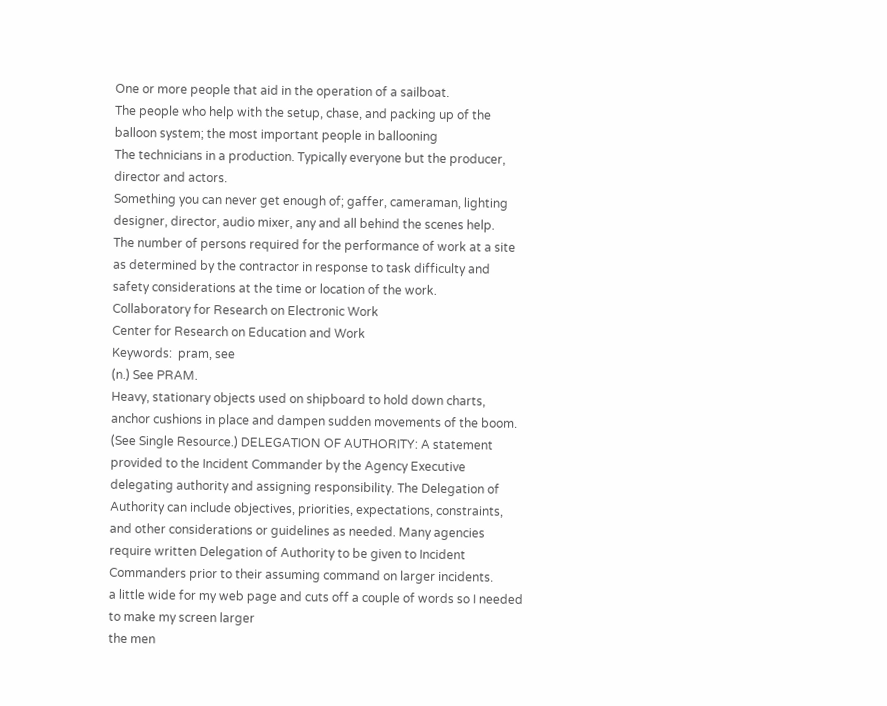One or more people that aid in the operation of a sailboat.
The people who help with the setup, chase, and packing up of the balloon system; the most important people in ballooning
The technicians in a production. Typically everyone but the producer, director and actors.
Something you can never get enough of; gaffer, cameraman, lighting designer, director, audio mixer, any and all behind the scenes help.
The number of persons required for the performance of work at a site as determined by the contractor in response to task difficulty and safety considerations at the time or location of the work.
Collaboratory for Research on Electronic Work
Center for Research on Education and Work
Keywords:  pram, see
(n.) See PRAM.
Heavy, stationary objects used on shipboard to hold down charts, anchor cushions in place and dampen sudden movements of the boom.
(See Single Resource.) DELEGATION OF AUTHORITY: A statement provided to the Incident Commander by the Agency Executive delegating authority and assigning responsibility. The Delegation of Authority can include objectives, priorities, expectations, constraints, and other considerations or guidelines as needed. Many agencies require written Delegation of Authority to be given to Incident Commanders prior to their assuming command on larger incidents.
a little wide for my web page and cuts off a couple of words so I needed to make my screen larger
the men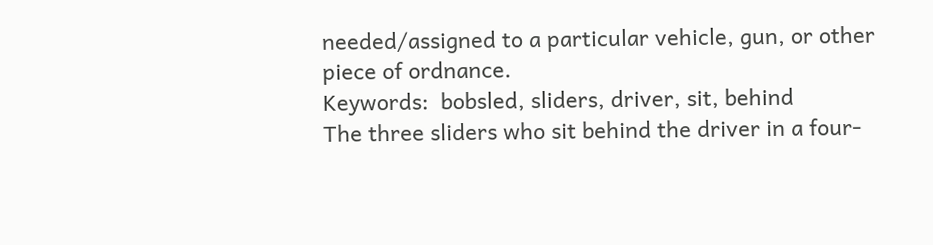needed/assigned to a particular vehicle, gun, or other piece of ordnance.
Keywords:  bobsled, sliders, driver, sit, behind
The three sliders who sit behind the driver in a four-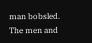man bobsled.
The men and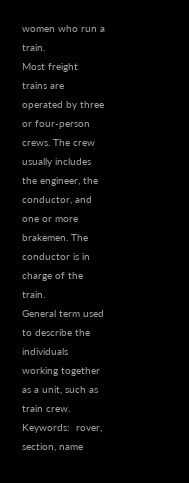women who run a train.
Most freight trains are operated by three or four-person crews. The crew usually includes the engineer, the conductor, and one or more brakemen. The conductor is in charge of the train.
General term used to describe the individuals working together as a unit, such as train crew.
Keywords:  rover, section, name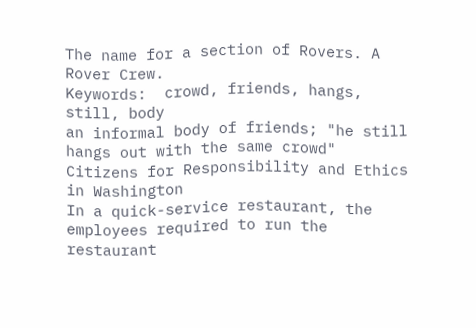The name for a section of Rovers. A Rover Crew.
Keywords:  crowd, friends, hangs, still, body
an informal body of friends; "he still hangs out with the same crowd"
Citizens for Responsibility and Ethics in Washington
In a quick-service restaurant, the employees required to run the restaurant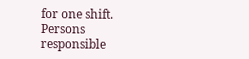for one shift.
Persons responsible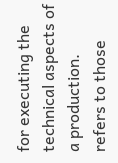for executing the technical aspects of a production.
refers to those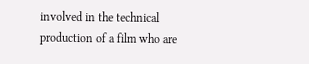involved in the technical production of a film who are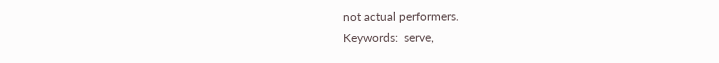not actual performers.
Keywords:  serve,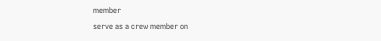member
serve as a crew member on